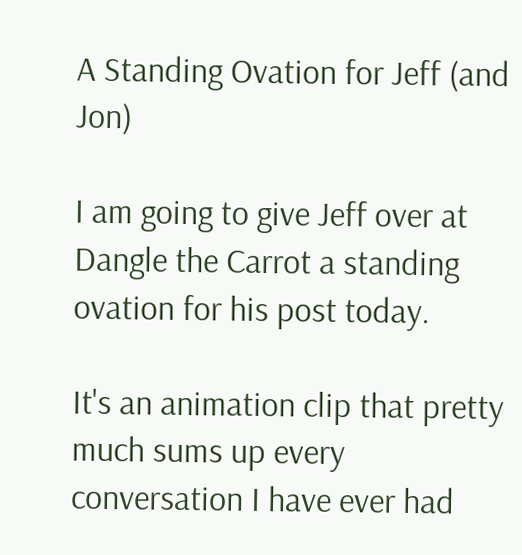A Standing Ovation for Jeff (and Jon)

I am going to give Jeff over at Dangle the Carrot a standing ovation for his post today.

It's an animation clip that pretty much sums up every conversation I have ever had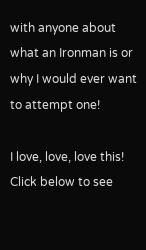with anyone about what an Ironman is or why I would ever want to attempt one!

I love, love, love this!   Click below to see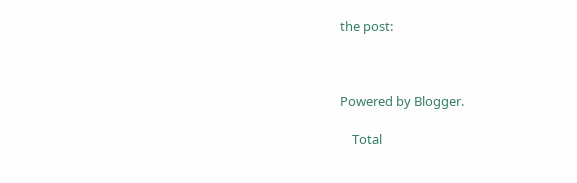the post:



Powered by Blogger.

    Total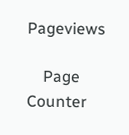Pageviews

    Page Counter